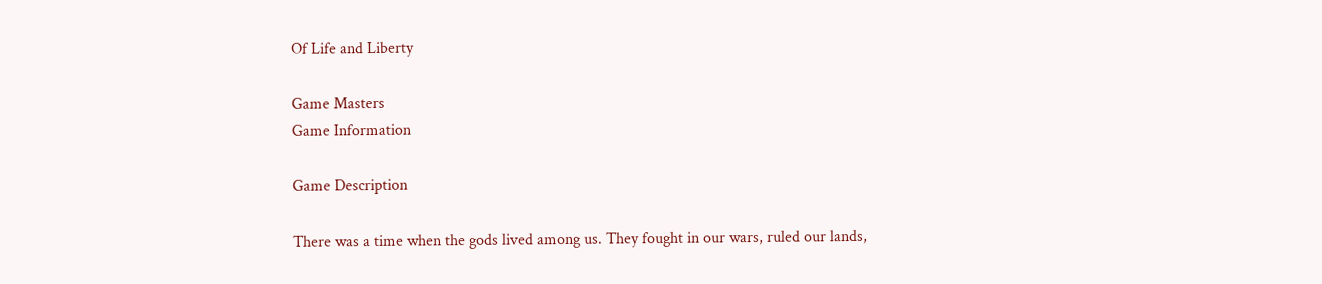Of Life and Liberty

Game Masters
Game Information

Game Description

There was a time when the gods lived among us. They fought in our wars, ruled our lands,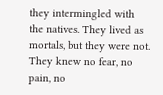they intermingled with the natives. They lived as mortals, but they were not. They knew no fear, no pain, no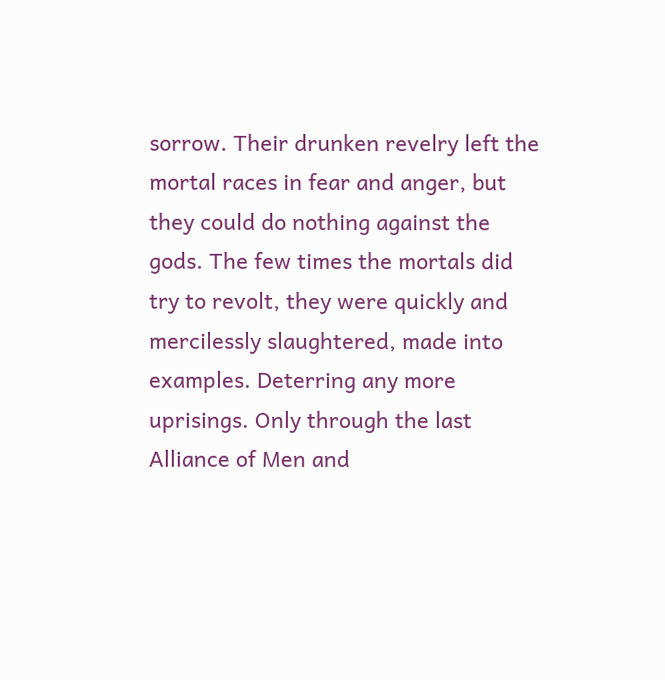sorrow. Their drunken revelry left the mortal races in fear and anger, but they could do nothing against the gods. The few times the mortals did try to revolt, they were quickly and mercilessly slaughtered, made into examples. Deterring any more uprisings. Only through the last Alliance of Men and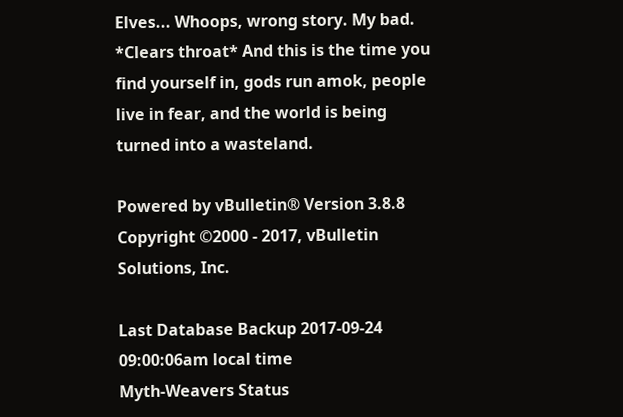Elves... Whoops, wrong story. My bad. *Clears throat* And this is the time you find yourself in, gods run amok, people live in fear, and the world is being turned into a wasteland.

Powered by vBulletin® Version 3.8.8
Copyright ©2000 - 2017, vBulletin Solutions, Inc.

Last Database Backup 2017-09-24 09:00:06am local time
Myth-Weavers Status